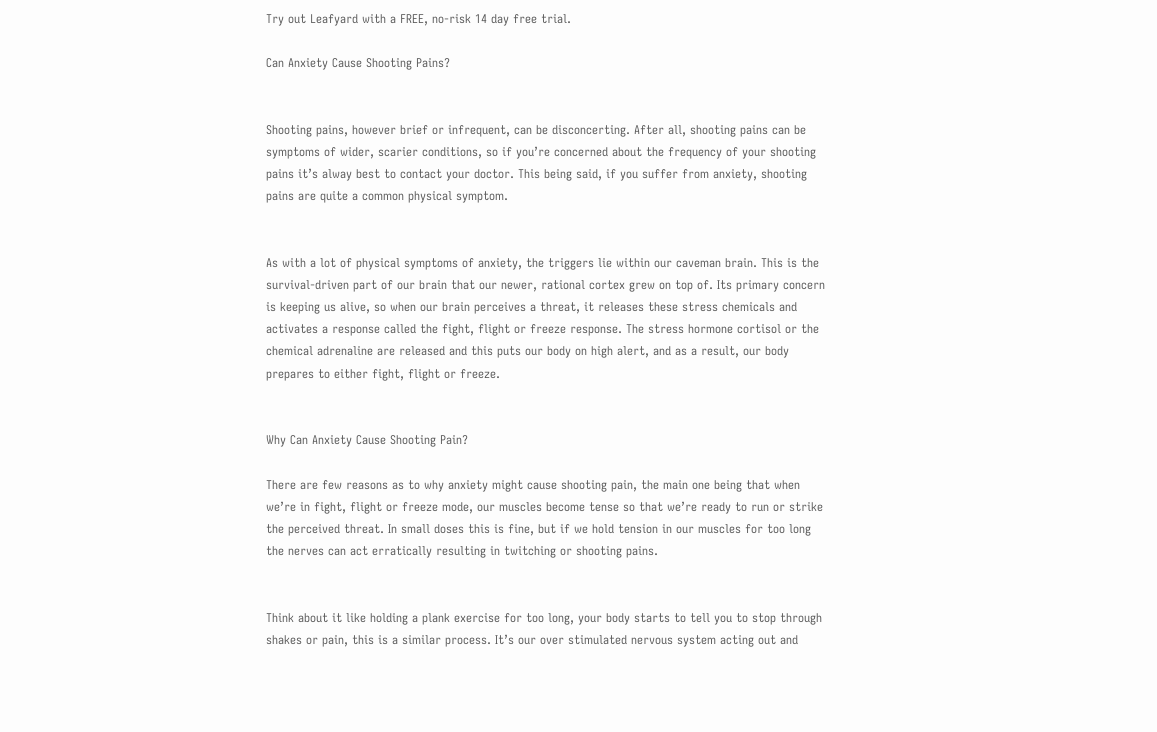Try out Leafyard with a FREE, no-risk 14 day free trial.

Can Anxiety Cause Shooting Pains?


Shooting pains, however brief or infrequent, can be disconcerting. After all, shooting pains can be symptoms of wider, scarier conditions, so if you’re concerned about the frequency of your shooting pains it’s alway best to contact your doctor. This being said, if you suffer from anxiety, shooting pains are quite a common physical symptom.


As with a lot of physical symptoms of anxiety, the triggers lie within our caveman brain. This is the survival-driven part of our brain that our newer, rational cortex grew on top of. Its primary concern is keeping us alive, so when our brain perceives a threat, it releases these stress chemicals and activates a response called the fight, flight or freeze response. The stress hormone cortisol or the chemical adrenaline are released and this puts our body on high alert, and as a result, our body prepares to either fight, flight or freeze.


Why Can Anxiety Cause Shooting Pain?

There are few reasons as to why anxiety might cause shooting pain, the main one being that when we’re in fight, flight or freeze mode, our muscles become tense so that we’re ready to run or strike the perceived threat. In small doses this is fine, but if we hold tension in our muscles for too long the nerves can act erratically resulting in twitching or shooting pains.


Think about it like holding a plank exercise for too long, your body starts to tell you to stop through shakes or pain, this is a similar process. It’s our over stimulated nervous system acting out and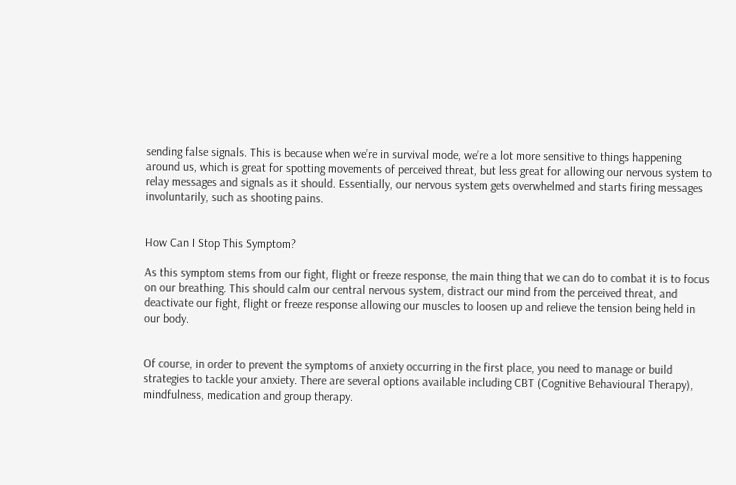sending false signals. This is because when we’re in survival mode, we’re a lot more sensitive to things happening around us, which is great for spotting movements of perceived threat, but less great for allowing our nervous system to relay messages and signals as it should. Essentially, our nervous system gets overwhelmed and starts firing messages involuntarily, such as shooting pains.


How Can I Stop This Symptom?

As this symptom stems from our fight, flight or freeze response, the main thing that we can do to combat it is to focus on our breathing. This should calm our central nervous system, distract our mind from the perceived threat, and deactivate our fight, flight or freeze response allowing our muscles to loosen up and relieve the tension being held in our body.


Of course, in order to prevent the symptoms of anxiety occurring in the first place, you need to manage or build strategies to tackle your anxiety. There are several options available including CBT (Cognitive Behavioural Therapy), mindfulness, medication and group therapy.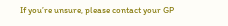If you’re unsure, please contact your GP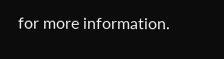for more information.